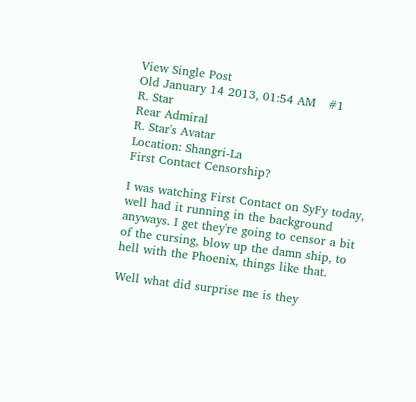View Single Post
Old January 14 2013, 01:54 AM   #1
R. Star
Rear Admiral
R. Star's Avatar
Location: Shangri-La
First Contact Censorship?

I was watching First Contact on SyFy today, well had it running in the background anyways. I get they're going to censor a bit of the cursing, blow up the damn ship, to hell with the Phoenix, things like that.

Well what did surprise me is they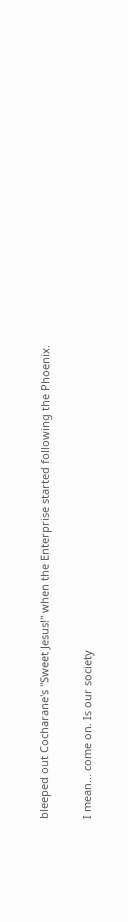bleeped out Cocharane's "Sweet Jesus!" when the Enterprise started following the Phoenix.

I mean... come on. Is our society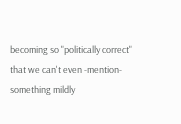becoming so "politically correct" that we can't even -mention- something mildly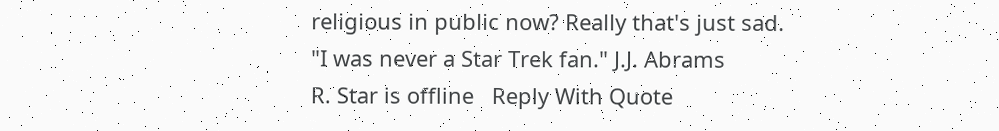religious in public now? Really that's just sad.
"I was never a Star Trek fan." J.J. Abrams
R. Star is offline   Reply With Quote